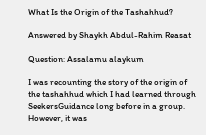What Is the Origin of the Tashahhud?

Answered by Shaykh Abdul-Rahim Reasat

Question: Assalamu alaykum

I was recounting the story of the origin of the tashahhud which I had learned through SeekersGuidance long before in a group. However, it was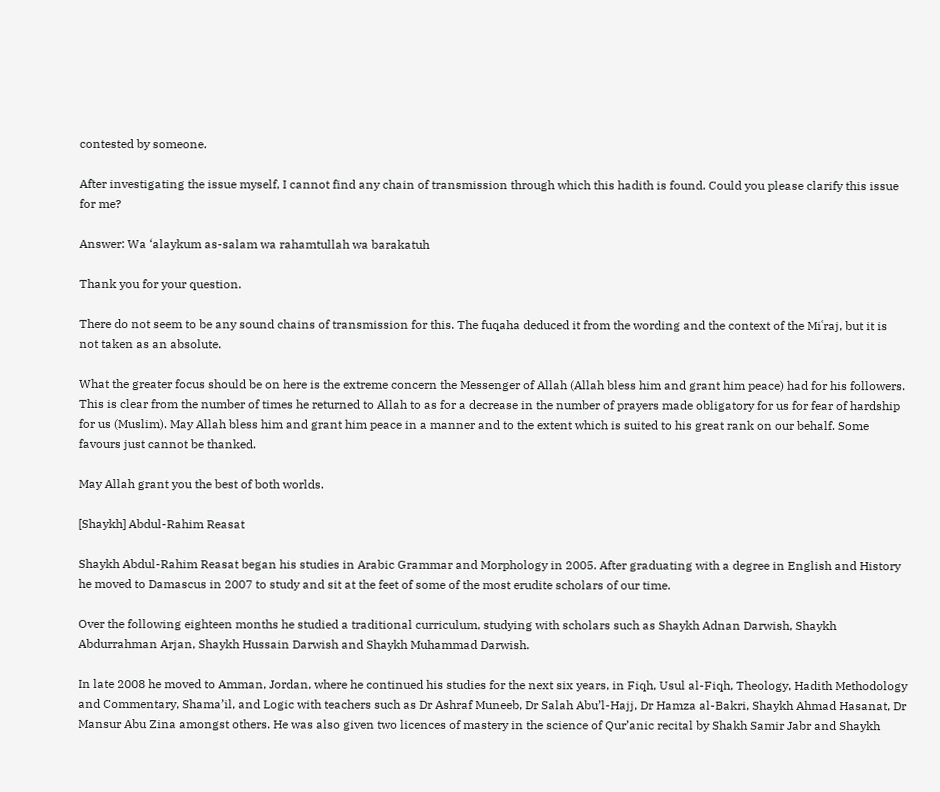contested by someone.

After investigating the issue myself, I cannot find any chain of transmission through which this hadith is found. Could you please clarify this issue for me?

Answer: Wa ‘alaykum as-salam wa rahamtullah wa barakatuh

Thank you for your question.

There do not seem to be any sound chains of transmission for this. The fuqaha deduced it from the wording and the context of the Miʿraj, but it is not taken as an absolute.

What the greater focus should be on here is the extreme concern the Messenger of Allah (Allah bless him and grant him peace) had for his followers. This is clear from the number of times he returned to Allah to as for a decrease in the number of prayers made obligatory for us for fear of hardship for us (Muslim). May Allah bless him and grant him peace in a manner and to the extent which is suited to his great rank on our behalf. Some favours just cannot be thanked.

May Allah grant you the best of both worlds.

[Shaykh] Abdul-Rahim Reasat

Shaykh Abdul-Rahim Reasat began his studies in Arabic Grammar and Morphology in 2005. After graduating with a degree in English and History he moved to Damascus in 2007 to study and sit at the feet of some of the most erudite scholars of our time.

Over the following eighteen months he studied a traditional curriculum, studying with scholars such as Shaykh Adnan Darwish, Shaykh Abdurrahman Arjan, Shaykh Hussain Darwish and Shaykh Muhammad Darwish.

In late 2008 he moved to Amman, Jordan, where he continued his studies for the next six years, in Fiqh, Usul al-Fiqh, Theology, Hadith Methodology and Commentary, Shama’il, and Logic with teachers such as Dr Ashraf Muneeb, Dr Salah Abu’l-Hajj, Dr Hamza al-Bakri, Shaykh Ahmad Hasanat, Dr Mansur Abu Zina amongst others. He was also given two licences of mastery in the science of Qur’anic recital by Shakh Samir Jabr and Shaykh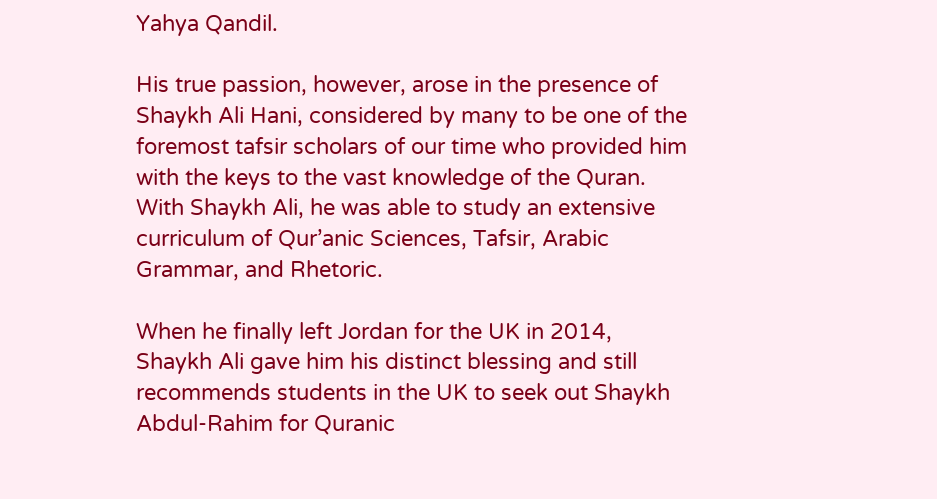Yahya Qandil.

His true passion, however, arose in the presence of Shaykh Ali Hani, considered by many to be one of the foremost tafsir scholars of our time who provided him with the keys to the vast knowledge of the Quran. With Shaykh Ali, he was able to study an extensive curriculum of Qur’anic Sciences, Tafsir, Arabic Grammar, and Rhetoric.

When he finally left Jordan for the UK in 2014, Shaykh Ali gave him his distinct blessing and still recommends students in the UK to seek out Shaykh Abdul-Rahim for Quranic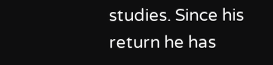studies. Since his return he has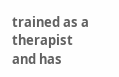trained as a therapist and has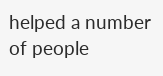helped a number of people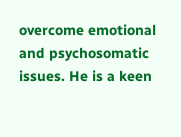overcome emotional and psychosomatic issues. He is a keen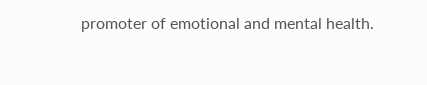promoter of emotional and mental health.